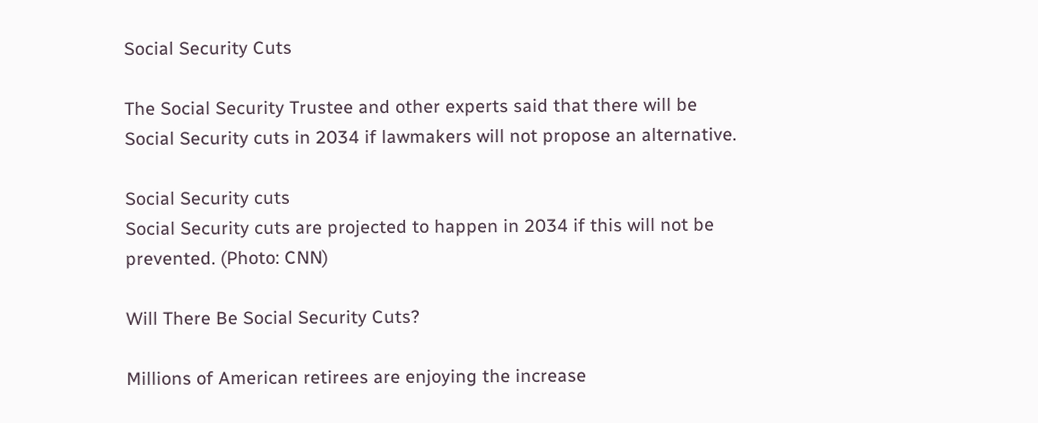Social Security Cuts

The Social Security Trustee and other experts said that there will be Social Security cuts in 2034 if lawmakers will not propose an alternative.

Social Security cuts
Social Security cuts are projected to happen in 2034 if this will not be prevented. (Photo: CNN)

Will There Be Social Security Cuts?

Millions of American retirees are enjoying the increase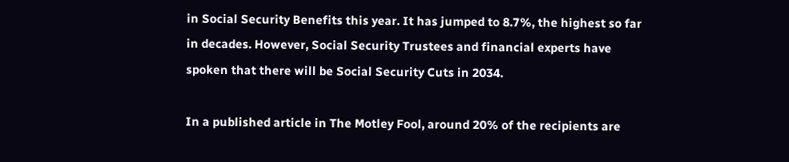in Social Security Benefits this year. It has jumped to 8.7%, the highest so far in decades. However, Social Security Trustees and financial experts have spoken that there will be Social Security Cuts in 2034.

In a published article in The Motley Fool, around 20% of the recipients are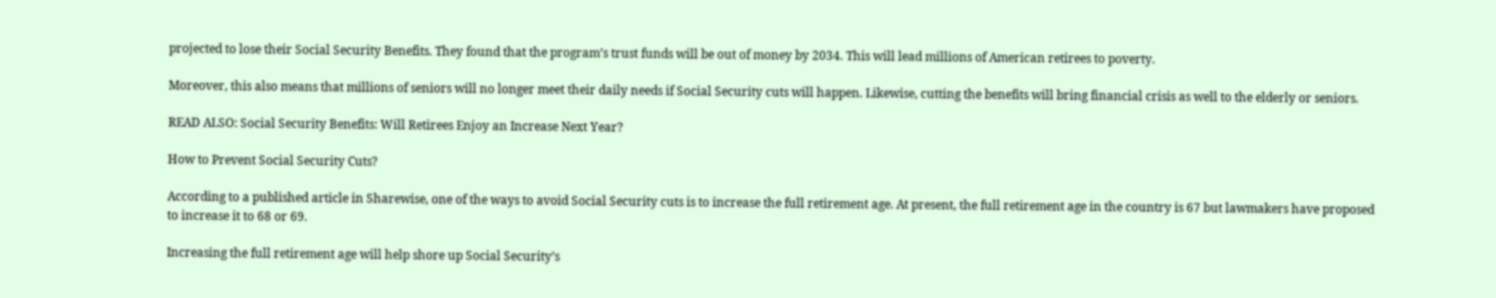projected to lose their Social Security Benefits. They found that the program’s trust funds will be out of money by 2034. This will lead millions of American retirees to poverty.

Moreover, this also means that millions of seniors will no longer meet their daily needs if Social Security cuts will happen. Likewise, cutting the benefits will bring financial crisis as well to the elderly or seniors.

READ ALSO: Social Security Benefits: Will Retirees Enjoy an Increase Next Year?

How to Prevent Social Security Cuts?

According to a published article in Sharewise, one of the ways to avoid Social Security cuts is to increase the full retirement age. At present, the full retirement age in the country is 67 but lawmakers have proposed to increase it to 68 or 69.

Increasing the full retirement age will help shore up Social Security’s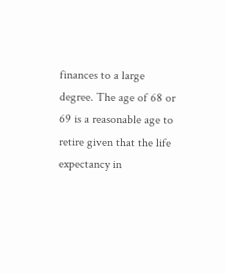finances to a large degree. The age of 68 or 69 is a reasonable age to retire given that the life expectancy in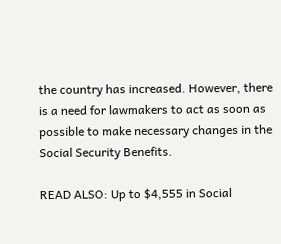the country has increased. However, there is a need for lawmakers to act as soon as possible to make necessary changes in the Social Security Benefits.

READ ALSO: Up to $4,555 in Social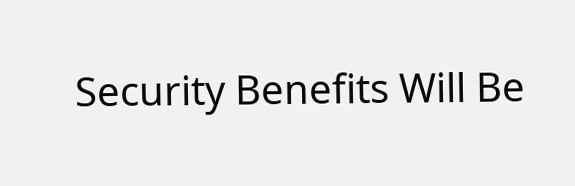Security Benefits Will Be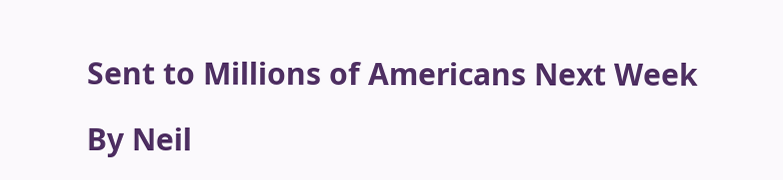Sent to Millions of Americans Next Week

By Neil